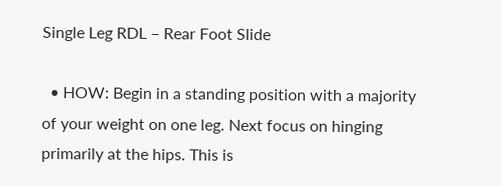Single Leg RDL – Rear Foot Slide

  • HOW: Begin in a standing position with a majority of your weight on one leg. Next focus on hinging primarily at the hips. This is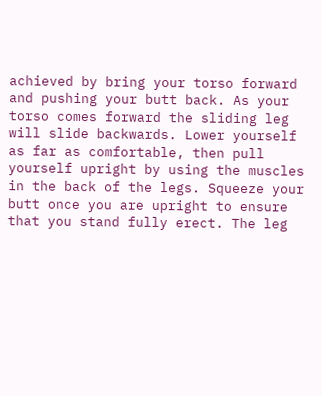achieved by bring your torso forward and pushing your butt back. As your torso comes forward the sliding leg will slide backwards. Lower yourself as far as comfortable, then pull yourself upright by using the muscles in the back of the legs. Squeeze your butt once you are upright to ensure that you stand fully erect. The leg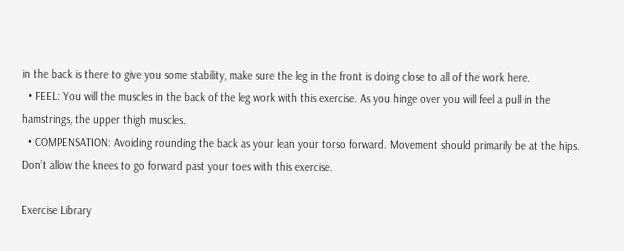in the back is there to give you some stability, make sure the leg in the front is doing close to all of the work here.
  • FEEL: You will the muscles in the back of the leg work with this exercise. As you hinge over you will feel a pull in the hamstrings, the upper thigh muscles.
  • COMPENSATION: Avoiding rounding the back as your lean your torso forward. Movement should primarily be at the hips. Don’t allow the knees to go forward past your toes with this exercise.

Exercise Library